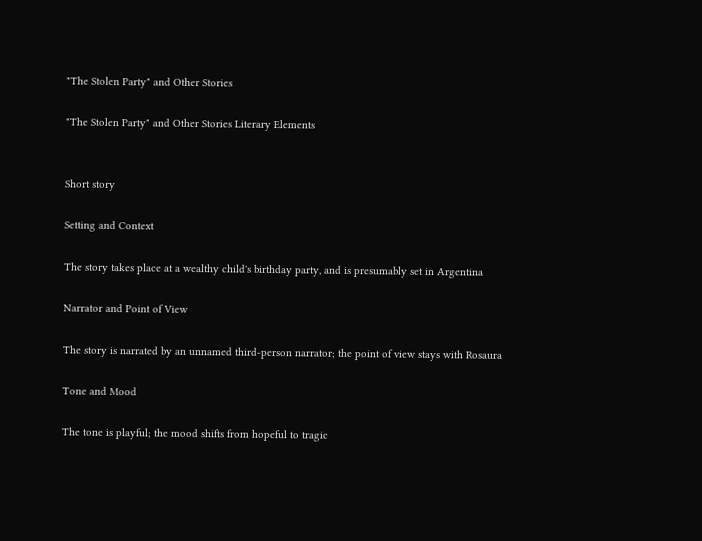"The Stolen Party" and Other Stories

"The Stolen Party" and Other Stories Literary Elements


Short story

Setting and Context

The story takes place at a wealthy child's birthday party, and is presumably set in Argentina

Narrator and Point of View

The story is narrated by an unnamed third-person narrator; the point of view stays with Rosaura

Tone and Mood

The tone is playful; the mood shifts from hopeful to tragic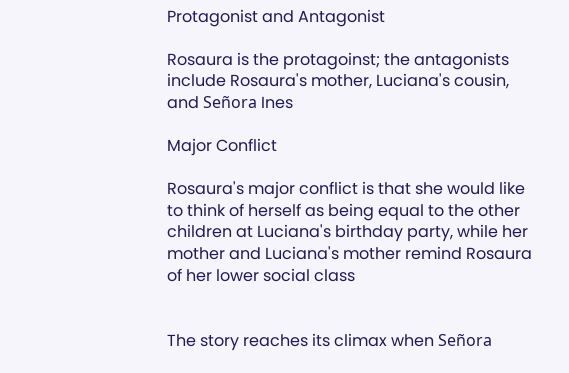Protagonist and Antagonist

Rosaura is the protagoinst; the antagonists include Rosaura's mother, Luciana's cousin, and Señora Ines

Major Conflict

Rosaura's major conflict is that she would like to think of herself as being equal to the other children at Luciana's birthday party, while her mother and Luciana's mother remind Rosaura of her lower social class


The story reaches its climax when Señora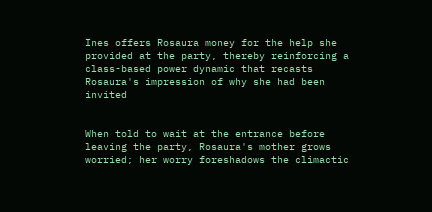Ines offers Rosaura money for the help she provided at the party, thereby reinforcing a class-based power dynamic that recasts Rosaura's impression of why she had been invited


When told to wait at the entrance before leaving the party, Rosaura's mother grows worried; her worry foreshadows the climactic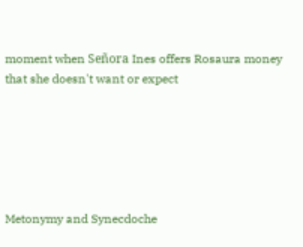moment when Señora Ines offers Rosaura money that she doesn't want or expect






Metonymy and Synecdoche